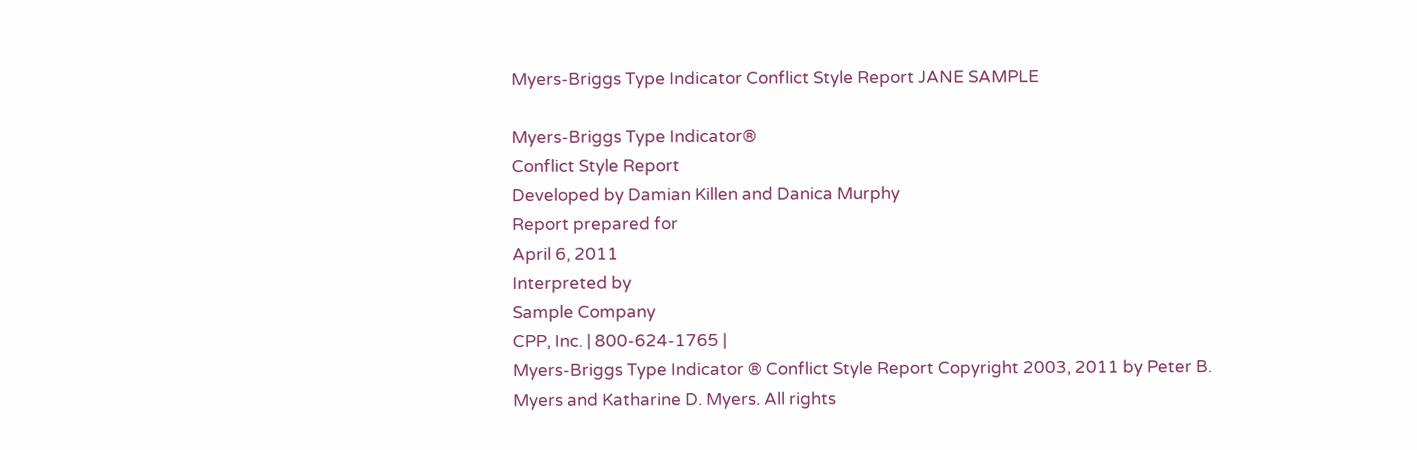Myers-Briggs Type Indicator Conflict Style Report JANE SAMPLE

Myers-Briggs Type Indicator®
Conflict Style Report
Developed by Damian Killen and Danica Murphy
Report prepared for
April 6, 2011
Interpreted by
Sample Company
CPP, Inc. | 800-624-1765 |
Myers-Briggs Type Indicator ® Conflict Style Report Copyright 2003, 2011 by Peter B. Myers and Katharine D. Myers. All rights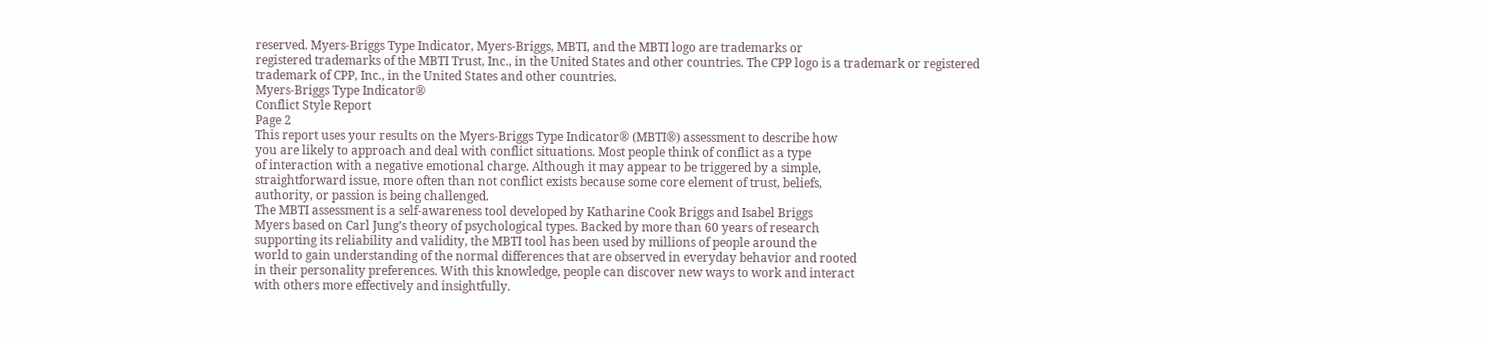reserved. Myers-Briggs Type Indicator, Myers-Briggs, MBTI, and the MBTI logo are trademarks or
registered trademarks of the MBTI Trust, Inc., in the United States and other countries. The CPP logo is a trademark or registered trademark of CPP, Inc., in the United States and other countries.
Myers-Briggs Type Indicator®
Conflict Style Report
Page 2
This report uses your results on the Myers-Briggs Type Indicator® (MBTI®) assessment to describe how
you are likely to approach and deal with conflict situations. Most people think of conflict as a type
of interaction with a negative emotional charge. Although it may appear to be triggered by a simple,
straightforward issue, more often than not conflict exists because some core element of trust, beliefs,
authority, or passion is being challenged.
The MBTI assessment is a self-awareness tool developed by Katharine Cook Briggs and Isabel Briggs
Myers based on Carl Jung’s theory of psychological types. Backed by more than 60 years of research
supporting its reliability and validity, the MBTI tool has been used by millions of people around the
world to gain understanding of the normal differences that are observed in everyday behavior and rooted
in their personality preferences. With this knowledge, people can discover new ways to work and interact
with others more effectively and insightfully.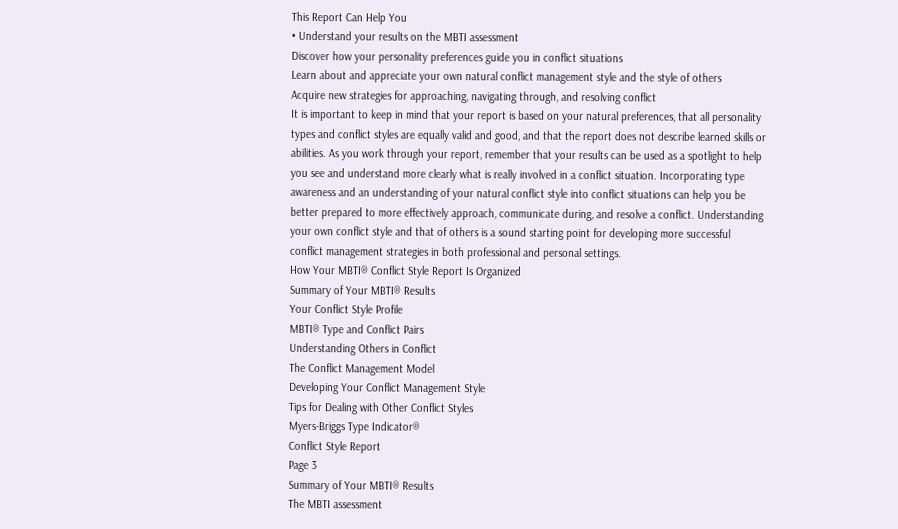This Report Can Help You
• Understand your results on the MBTI assessment
Discover how your personality preferences guide you in conflict situations
Learn about and appreciate your own natural conflict management style and the style of others
Acquire new strategies for approaching, navigating through, and resolving conflict
It is important to keep in mind that your report is based on your natural preferences, that all personality
types and conflict styles are equally valid and good, and that the report does not describe learned skills or
abilities. As you work through your report, remember that your results can be used as a spotlight to help
you see and understand more clearly what is really involved in a conflict situation. Incorporating type
awareness and an understanding of your natural conflict style into conflict situations can help you be
better prepared to more effectively approach, communicate during, and resolve a conflict. Understanding
your own conflict style and that of others is a sound starting point for developing more successful
conflict management strategies in both professional and personal settings.
How Your MBTI® Conflict Style Report Is Organized
Summary of Your MBTI® Results
Your Conflict Style Profile
MBTI® Type and Conflict Pairs
Understanding Others in Conflict
The Conflict Management Model
Developing Your Conflict Management Style
Tips for Dealing with Other Conflict Styles
Myers-Briggs Type Indicator®
Conflict Style Report
Page 3
Summary of Your MBTI® Results
The MBTI assessment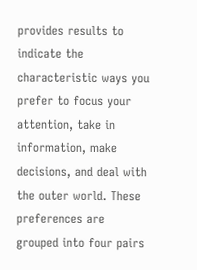provides results to indicate the characteristic ways you prefer to focus your
attention, take in information, make decisions, and deal with the outer world. These preferences are
grouped into four pairs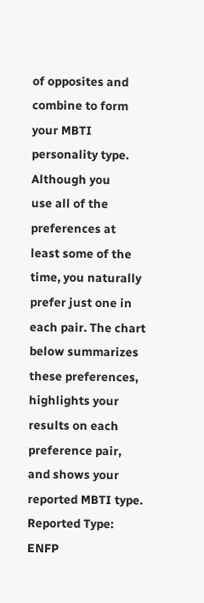of opposites and combine to form your MBTI personality type. Although you
use all of the preferences at least some of the time, you naturally prefer just one in each pair. The chart
below summarizes these preferences, highlights your results on each preference pair, and shows your
reported MBTI type.
Reported Type: ENFP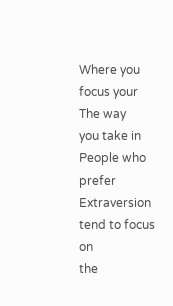Where you
focus your
The way
you take in
People who prefer Extraversion tend to focus on
the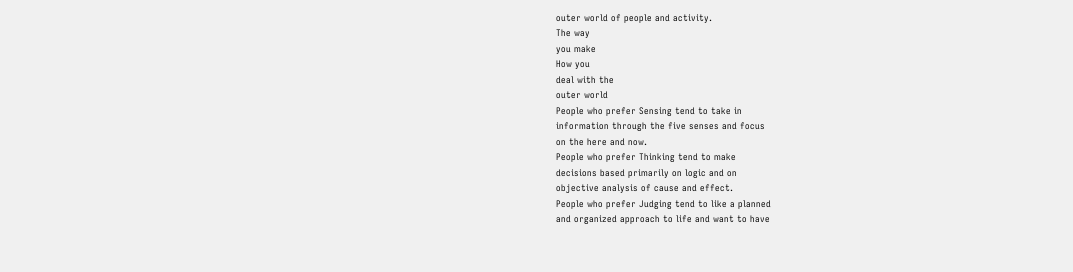outer world of people and activity.
The way
you make
How you
deal with the
outer world
People who prefer Sensing tend to take in
information through the five senses and focus
on the here and now.
People who prefer Thinking tend to make
decisions based primarily on logic and on
objective analysis of cause and effect.
People who prefer Judging tend to like a planned
and organized approach to life and want to have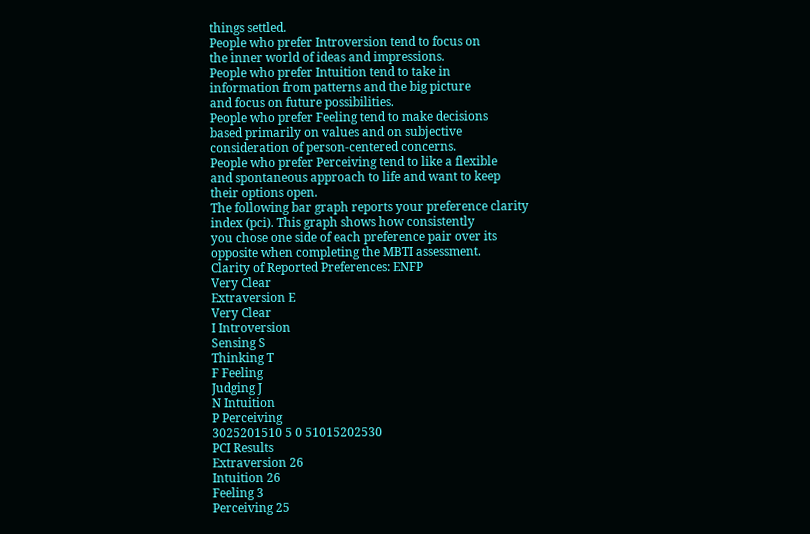things settled.
People who prefer Introversion tend to focus on
the inner world of ideas and impressions.
People who prefer Intuition tend to take in
information from patterns and the big picture
and focus on future possibilities.
People who prefer Feeling tend to make decisions
based primarily on values and on subjective
consideration of person-centered concerns.
People who prefer Perceiving tend to like a flexible
and spontaneous approach to life and want to keep
their options open.
The following bar graph reports your preference clarity index (pci). This graph shows how consistently
you chose one side of each preference pair over its opposite when completing the MBTI assessment.
Clarity of Reported Preferences: ENFP
Very Clear
Extraversion E
Very Clear
I Introversion
Sensing S
Thinking T
F Feeling
Judging J
N Intuition
P Perceiving
3025201510 5 0 51015202530
PCI Results
Extraversion 26
Intuition 26
Feeling 3
Perceiving 25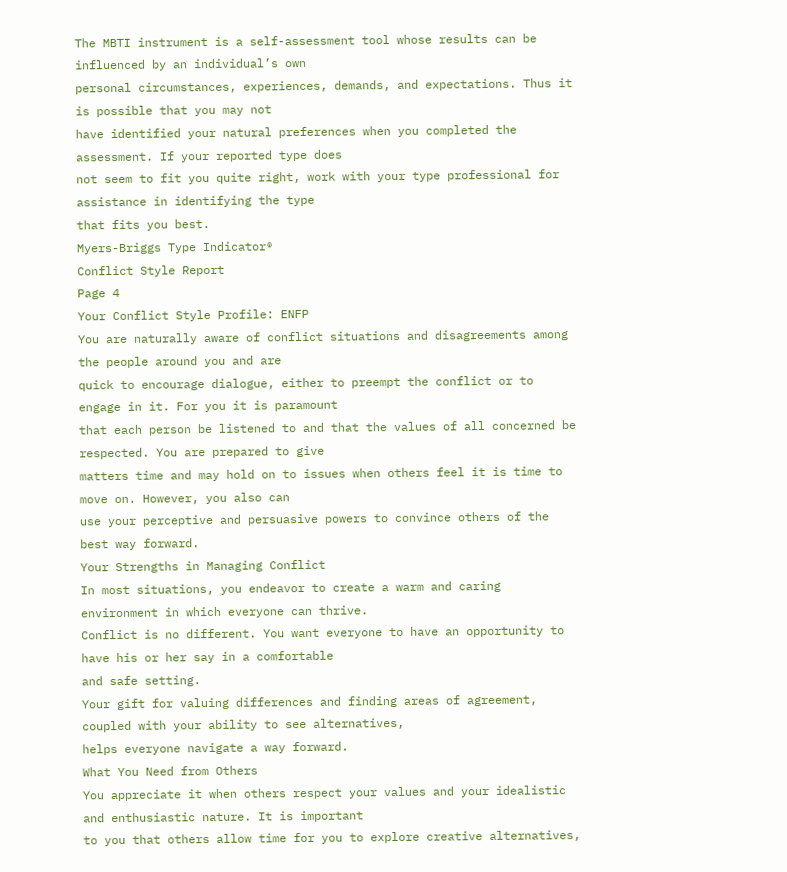The MBTI instrument is a self-assessment tool whose results can be influenced by an individual’s own
personal circumstances, experiences, demands, and expectations. Thus it is possible that you may not
have identified your natural preferences when you completed the assessment. If your reported type does
not seem to fit you quite right, work with your type professional for assistance in identifying the type
that fits you best.
Myers-Briggs Type Indicator®
Conflict Style Report
Page 4
Your Conflict Style Profile: ENFP
You are naturally aware of conflict situations and disagreements among the people around you and are
quick to encourage dialogue, either to preempt the conflict or to engage in it. For you it is paramount
that each person be listened to and that the values of all concerned be respected. You are prepared to give
matters time and may hold on to issues when others feel it is time to move on. However, you also can
use your perceptive and persuasive powers to convince others of the best way forward.
Your Strengths in Managing Conflict
In most situations, you endeavor to create a warm and caring environment in which everyone can thrive.
Conflict is no different. You want everyone to have an opportunity to have his or her say in a comfortable
and safe setting.
Your gift for valuing differences and finding areas of agreement, coupled with your ability to see alternatives,
helps everyone navigate a way forward.
What You Need from Others
You appreciate it when others respect your values and your idealistic and enthusiastic nature. It is important
to you that others allow time for you to explore creative alternatives,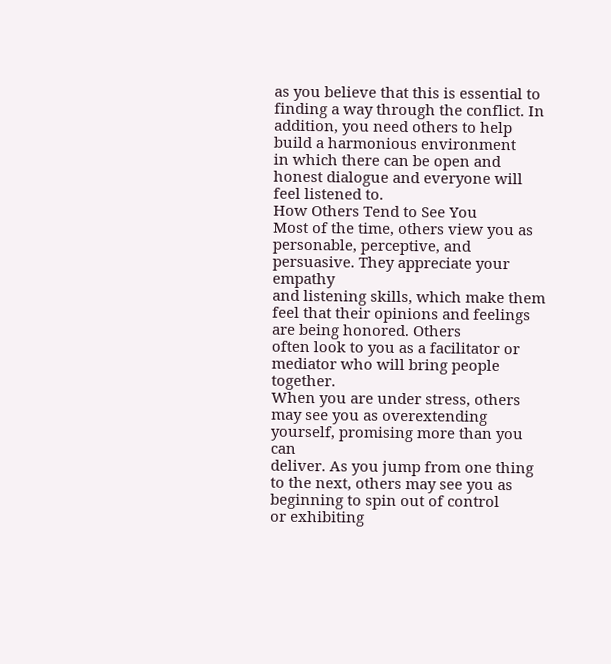as you believe that this is essential to
finding a way through the conflict. In addition, you need others to help build a harmonious environment
in which there can be open and honest dialogue and everyone will feel listened to.
How Others Tend to See You
Most of the time, others view you as personable, perceptive, and persuasive. They appreciate your empathy
and listening skills, which make them feel that their opinions and feelings are being honored. Others
often look to you as a facilitator or mediator who will bring people together.
When you are under stress, others may see you as overextending yourself, promising more than you can
deliver. As you jump from one thing to the next, others may see you as beginning to spin out of control
or exhibiting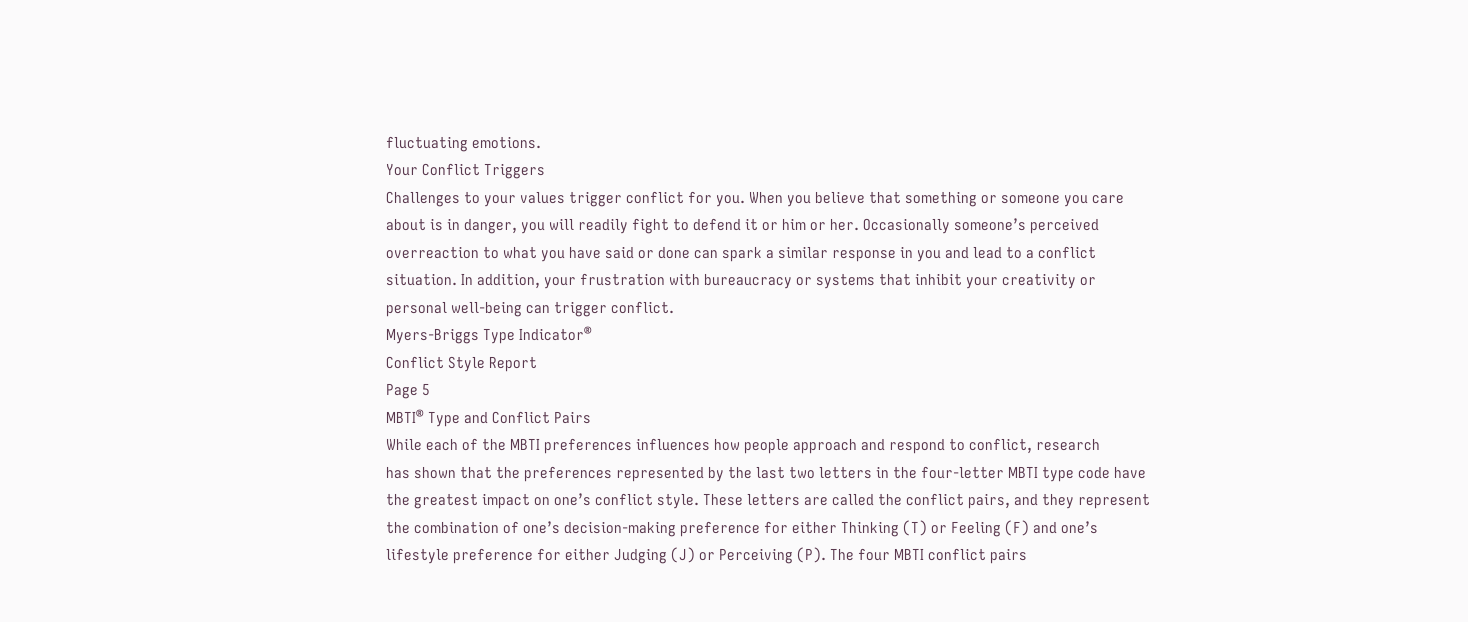fluctuating emotions.
Your Conflict Triggers
Challenges to your values trigger conflict for you. When you believe that something or someone you care
about is in danger, you will readily fight to defend it or him or her. Occasionally someone’s perceived
overreaction to what you have said or done can spark a similar response in you and lead to a conflict
situation. In addition, your frustration with bureaucracy or systems that inhibit your creativity or
personal well-being can trigger conflict.
Myers-Briggs Type Indicator®
Conflict Style Report
Page 5
MBTI® Type and Conflict Pairs
While each of the MBTI preferences influences how people approach and respond to conflict, research
has shown that the preferences represented by the last two letters in the four-letter MBTI type code have
the greatest impact on one’s conflict style. These letters are called the conflict pairs, and they represent
the combination of one’s decision-making preference for either Thinking (T) or Feeling (F) and one’s
lifestyle preference for either Judging (J) or Perceiving (P). The four MBTI conflict pairs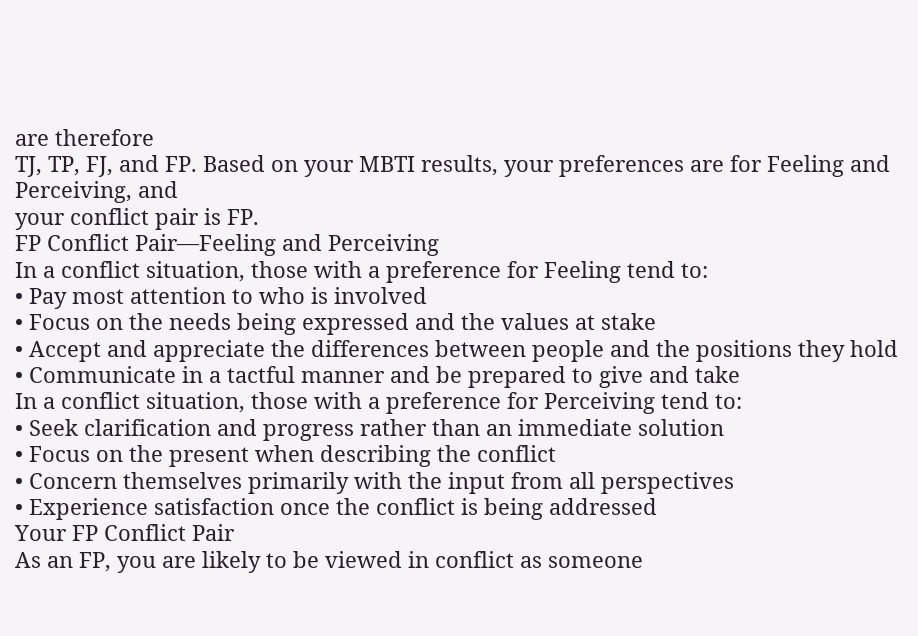are therefore
TJ, TP, FJ, and FP. Based on your MBTI results, your preferences are for Feeling and Perceiving, and
your conflict pair is FP.
FP Conflict Pair—Feeling and Perceiving
In a conflict situation, those with a preference for Feeling tend to:
• Pay most attention to who is involved
• Focus on the needs being expressed and the values at stake
• Accept and appreciate the differences between people and the positions they hold
• Communicate in a tactful manner and be prepared to give and take
In a conflict situation, those with a preference for Perceiving tend to:
• Seek clarification and progress rather than an immediate solution
• Focus on the present when describing the conflict
• Concern themselves primarily with the input from all perspectives
• Experience satisfaction once the conflict is being addressed
Your FP Conflict Pair
As an FP, you are likely to be viewed in conflict as someone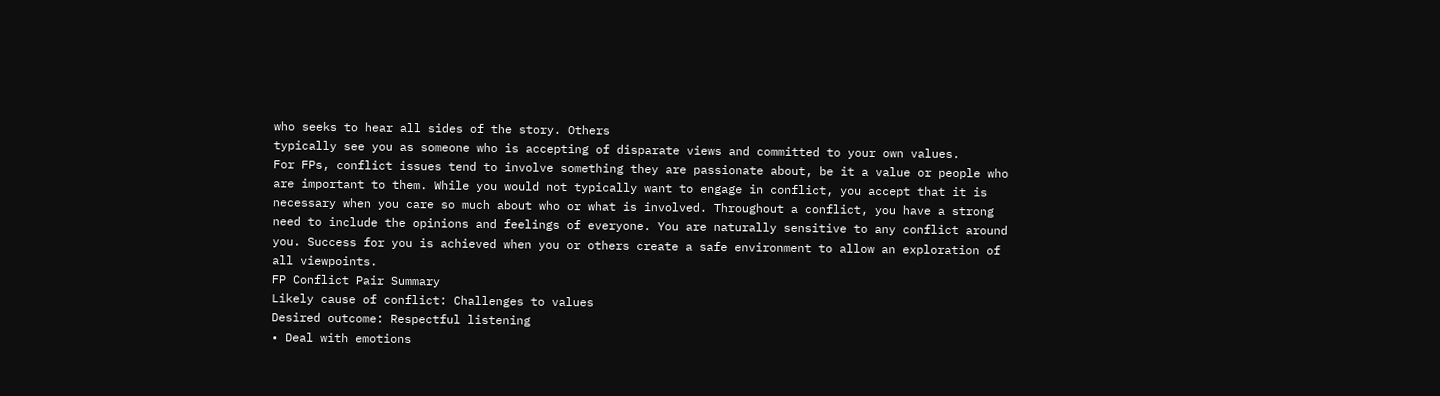who seeks to hear all sides of the story. Others
typically see you as someone who is accepting of disparate views and committed to your own values.
For FPs, conflict issues tend to involve something they are passionate about, be it a value or people who
are important to them. While you would not typically want to engage in conflict, you accept that it is
necessary when you care so much about who or what is involved. Throughout a conflict, you have a strong
need to include the opinions and feelings of everyone. You are naturally sensitive to any conflict around
you. Success for you is achieved when you or others create a safe environment to allow an exploration of
all viewpoints.
FP Conflict Pair Summary
Likely cause of conflict: Challenges to values
Desired outcome: Respectful listening
• Deal with emotions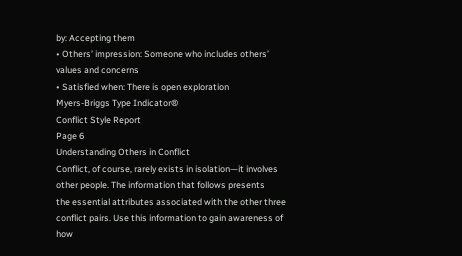by: Accepting them
• Others’ impression: Someone who includes others’ values and concerns
• Satisfied when: There is open exploration
Myers-Briggs Type Indicator®
Conflict Style Report
Page 6
Understanding Others in Conflict
Conflict, of course, rarely exists in isolation—it involves other people. The information that follows presents
the essential attributes associated with the other three conflict pairs. Use this information to gain awareness of
how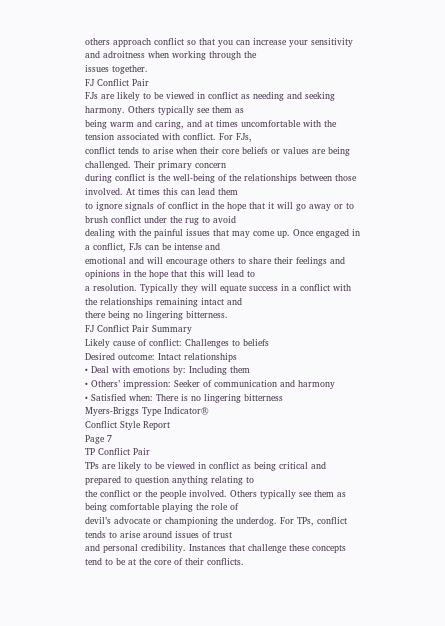others approach conflict so that you can increase your sensitivity and adroitness when working through the
issues together.
FJ Conflict Pair
FJs are likely to be viewed in conflict as needing and seeking harmony. Others typically see them as
being warm and caring, and at times uncomfortable with the tension associated with conflict. For FJs,
conflict tends to arise when their core beliefs or values are being challenged. Their primary concern
during conflict is the well-being of the relationships between those involved. At times this can lead them
to ignore signals of conflict in the hope that it will go away or to brush conflict under the rug to avoid
dealing with the painful issues that may come up. Once engaged in a conflict, FJs can be intense and
emotional and will encourage others to share their feelings and opinions in the hope that this will lead to
a resolution. Typically they will equate success in a conflict with the relationships remaining intact and
there being no lingering bitterness.
FJ Conflict Pair Summary
Likely cause of conflict: Challenges to beliefs
Desired outcome: Intact relationships
• Deal with emotions by: Including them
• Others’ impression: Seeker of communication and harmony
• Satisfied when: There is no lingering bitterness
Myers-Briggs Type Indicator®
Conflict Style Report
Page 7
TP Conflict Pair
TPs are likely to be viewed in conflict as being critical and prepared to question anything relating to
the conflict or the people involved. Others typically see them as being comfortable playing the role of
devil’s advocate or championing the underdog. For TPs, conflict tends to arise around issues of trust
and personal credibility. Instances that challenge these concepts tend to be at the core of their conflicts.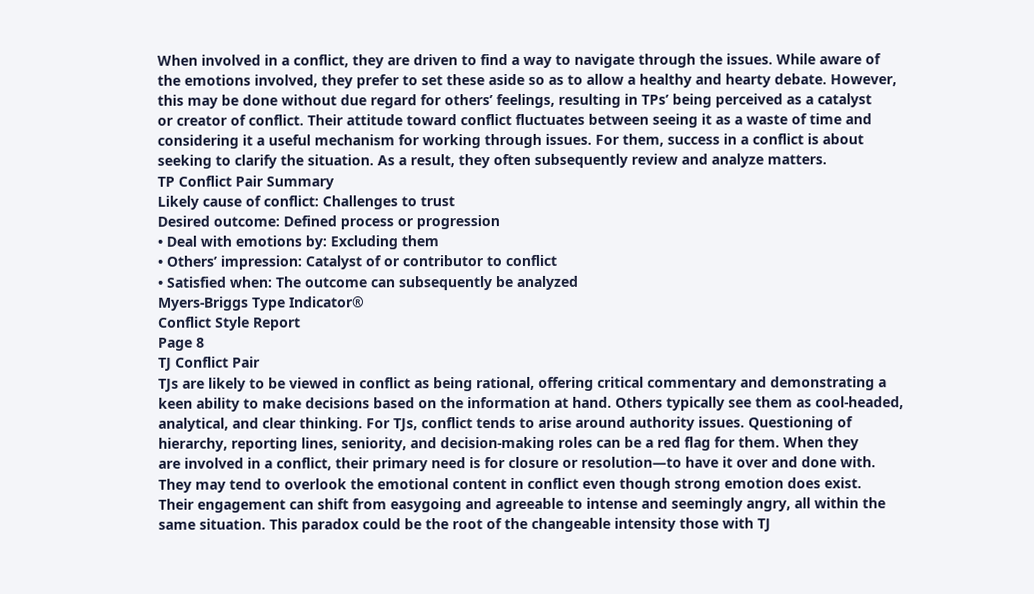When involved in a conflict, they are driven to find a way to navigate through the issues. While aware of
the emotions involved, they prefer to set these aside so as to allow a healthy and hearty debate. However,
this may be done without due regard for others’ feelings, resulting in TPs’ being perceived as a catalyst
or creator of conflict. Their attitude toward conflict fluctuates between seeing it as a waste of time and
considering it a useful mechanism for working through issues. For them, success in a conflict is about
seeking to clarify the situation. As a result, they often subsequently review and analyze matters.
TP Conflict Pair Summary
Likely cause of conflict: Challenges to trust
Desired outcome: Defined process or progression
• Deal with emotions by: Excluding them
• Others’ impression: Catalyst of or contributor to conflict
• Satisfied when: The outcome can subsequently be analyzed
Myers-Briggs Type Indicator®
Conflict Style Report
Page 8
TJ Conflict Pair
TJs are likely to be viewed in conflict as being rational, offering critical commentary and demonstrating a
keen ability to make decisions based on the information at hand. Others typically see them as cool-headed,
analytical, and clear thinking. For TJs, conflict tends to arise around authority issues. Questioning of
hierarchy, reporting lines, seniority, and decision-making roles can be a red flag for them. When they
are involved in a conflict, their primary need is for closure or resolution—to have it over and done with.
They may tend to overlook the emotional content in conflict even though strong emotion does exist.
Their engagement can shift from easygoing and agreeable to intense and seemingly angry, all within the
same situation. This paradox could be the root of the changeable intensity those with TJ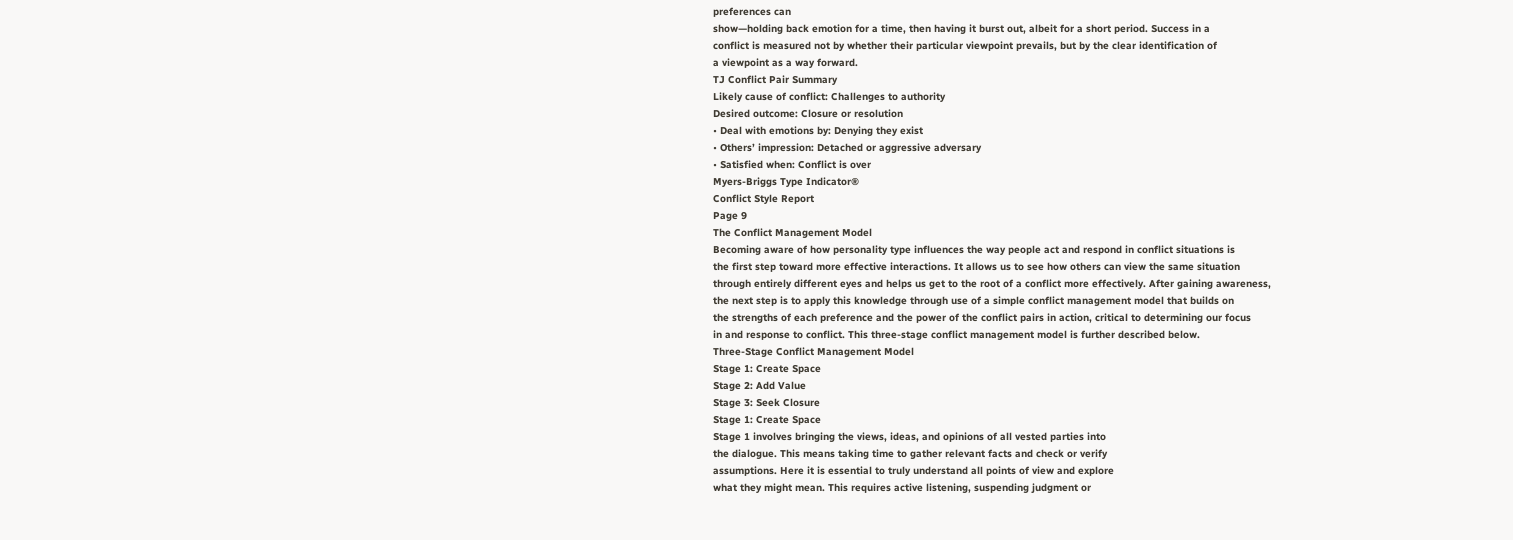preferences can
show—holding back emotion for a time, then having it burst out, albeit for a short period. Success in a
conflict is measured not by whether their particular viewpoint prevails, but by the clear identification of
a viewpoint as a way forward.
TJ Conflict Pair Summary
Likely cause of conflict: Challenges to authority
Desired outcome: Closure or resolution
• Deal with emotions by: Denying they exist
• Others’ impression: Detached or aggressive adversary
• Satisfied when: Conflict is over
Myers-Briggs Type Indicator®
Conflict Style Report
Page 9
The Conflict Management Model
Becoming aware of how personality type influences the way people act and respond in conflict situations is
the first step toward more effective interactions. It allows us to see how others can view the same situation
through entirely different eyes and helps us get to the root of a conflict more effectively. After gaining awareness,
the next step is to apply this knowledge through use of a simple conflict management model that builds on
the strengths of each preference and the power of the conflict pairs in action, critical to determining our focus
in and response to conflict. This three-stage conflict management model is further described below.
Three-Stage Conflict Management Model
Stage 1: Create Space
Stage 2: Add Value
Stage 3: Seek Closure
Stage 1: Create Space
Stage 1 involves bringing the views, ideas, and opinions of all vested parties into
the dialogue. This means taking time to gather relevant facts and check or verify
assumptions. Here it is essential to truly understand all points of view and explore
what they might mean. This requires active listening, suspending judgment or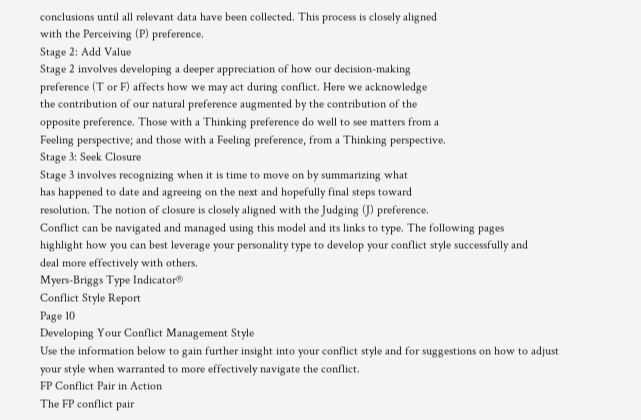conclusions until all relevant data have been collected. This process is closely aligned
with the Perceiving (P) preference.
Stage 2: Add Value
Stage 2 involves developing a deeper appreciation of how our decision-making
preference (T or F) affects how we may act during conflict. Here we acknowledge
the contribution of our natural preference augmented by the contribution of the
opposite preference. Those with a Thinking preference do well to see matters from a
Feeling perspective; and those with a Feeling preference, from a Thinking perspective.
Stage 3: Seek Closure
Stage 3 involves recognizing when it is time to move on by summarizing what
has happened to date and agreeing on the next and hopefully final steps toward
resolution. The notion of closure is closely aligned with the Judging (J) preference.
Conflict can be navigated and managed using this model and its links to type. The following pages
highlight how you can best leverage your personality type to develop your conflict style successfully and
deal more effectively with others.
Myers-Briggs Type Indicator®
Conflict Style Report
Page 10
Developing Your Conflict Management Style
Use the information below to gain further insight into your conflict style and for suggestions on how to adjust
your style when warranted to more effectively navigate the conflict.
FP Conflict Pair in Action
The FP conflict pair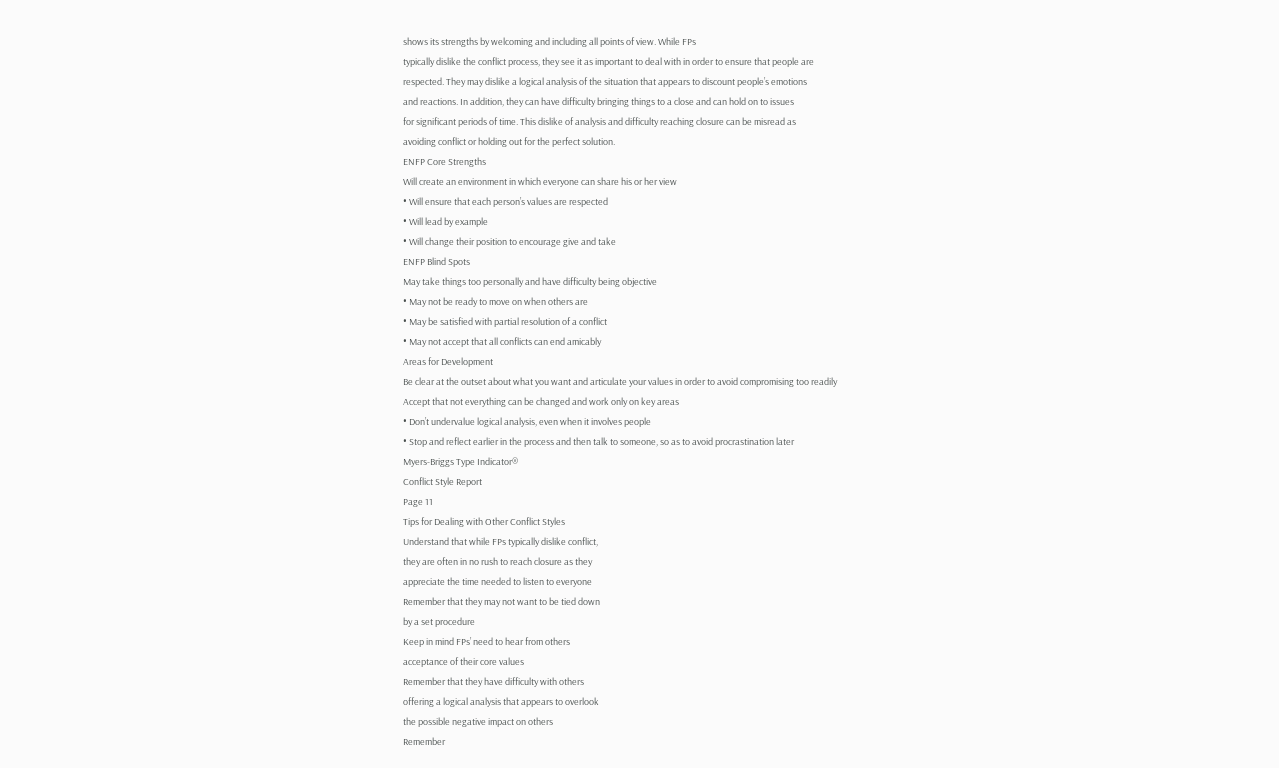shows its strengths by welcoming and including all points of view. While FPs
typically dislike the conflict process, they see it as important to deal with in order to ensure that people are
respected. They may dislike a logical analysis of the situation that appears to discount people’s emotions
and reactions. In addition, they can have difficulty bringing things to a close and can hold on to issues
for significant periods of time. This dislike of analysis and difficulty reaching closure can be misread as
avoiding conflict or holding out for the perfect solution.
ENFP Core Strengths
Will create an environment in which everyone can share his or her view
• Will ensure that each person’s values are respected
• Will lead by example
• Will change their position to encourage give and take
ENFP Blind Spots
May take things too personally and have difficulty being objective
• May not be ready to move on when others are
• May be satisfied with partial resolution of a conflict
• May not accept that all conflicts can end amicably
Areas for Development
Be clear at the outset about what you want and articulate your values in order to avoid compromising too readily
Accept that not everything can be changed and work only on key areas
• Don’t undervalue logical analysis, even when it involves people
• Stop and reflect earlier in the process and then talk to someone, so as to avoid procrastination later
Myers-Briggs Type Indicator®
Conflict Style Report
Page 11
Tips for Dealing with Other Conflict Styles
Understand that while FPs typically dislike conflict,
they are often in no rush to reach closure as they
appreciate the time needed to listen to everyone
Remember that they may not want to be tied down
by a set procedure
Keep in mind FPs’ need to hear from others
acceptance of their core values
Remember that they have difficulty with others
offering a logical analysis that appears to overlook
the possible negative impact on others
Remember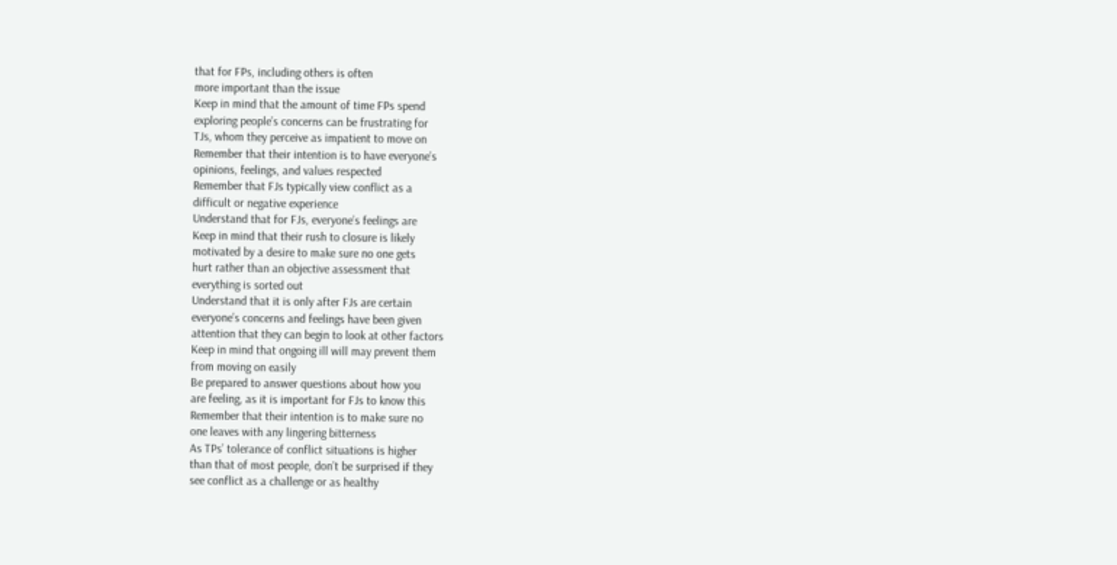that for FPs, including others is often
more important than the issue
Keep in mind that the amount of time FPs spend
exploring people’s concerns can be frustrating for
TJs, whom they perceive as impatient to move on
Remember that their intention is to have everyone’s
opinions, feelings, and values respected
Remember that FJs typically view conflict as a
difficult or negative experience
Understand that for FJs, everyone’s feelings are
Keep in mind that their rush to closure is likely
motivated by a desire to make sure no one gets
hurt rather than an objective assessment that
everything is sorted out
Understand that it is only after FJs are certain
everyone’s concerns and feelings have been given
attention that they can begin to look at other factors
Keep in mind that ongoing ill will may prevent them
from moving on easily
Be prepared to answer questions about how you
are feeling, as it is important for FJs to know this
Remember that their intention is to make sure no
one leaves with any lingering bitterness
As TPs’ tolerance of conflict situations is higher
than that of most people, don’t be surprised if they
see conflict as a challenge or as healthy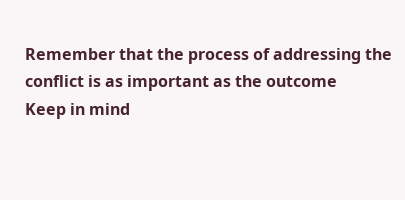Remember that the process of addressing the
conflict is as important as the outcome
Keep in mind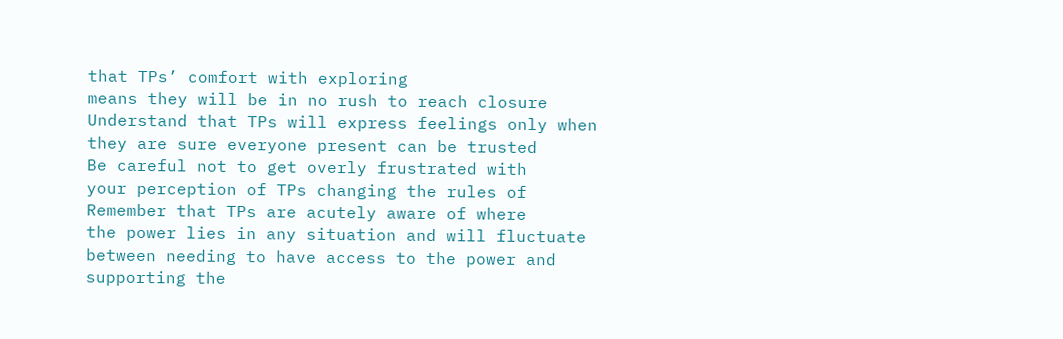that TPs’ comfort with exploring
means they will be in no rush to reach closure
Understand that TPs will express feelings only when
they are sure everyone present can be trusted
Be careful not to get overly frustrated with
your perception of TPs changing the rules of
Remember that TPs are acutely aware of where
the power lies in any situation and will fluctuate
between needing to have access to the power and
supporting the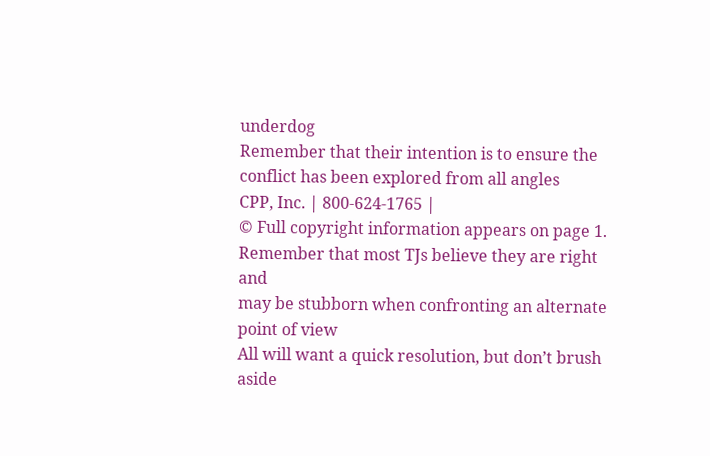underdog
Remember that their intention is to ensure the
conflict has been explored from all angles
CPP, Inc. | 800-624-1765 |
© Full copyright information appears on page 1.
Remember that most TJs believe they are right and
may be stubborn when confronting an alternate
point of view
All will want a quick resolution, but don’t brush
aside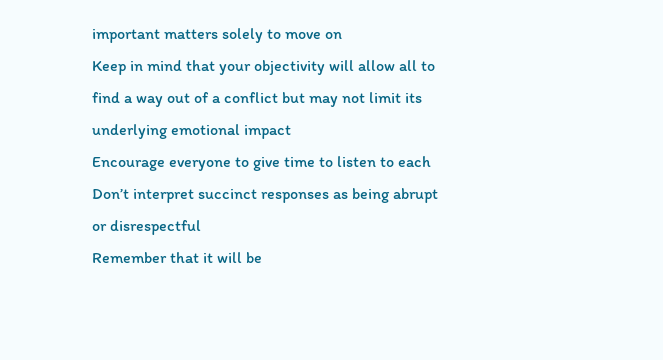important matters solely to move on
Keep in mind that your objectivity will allow all to
find a way out of a conflict but may not limit its
underlying emotional impact
Encourage everyone to give time to listen to each
Don’t interpret succinct responses as being abrupt
or disrespectful
Remember that it will be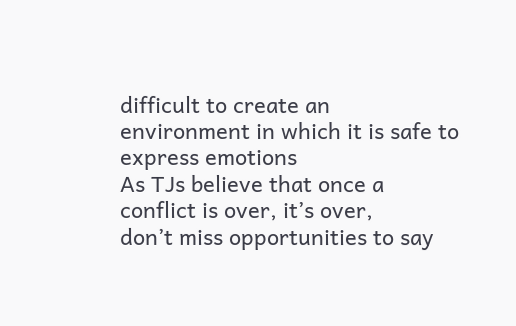difficult to create an
environment in which it is safe to express emotions
As TJs believe that once a conflict is over, it’s over,
don’t miss opportunities to say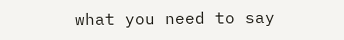what you need to say